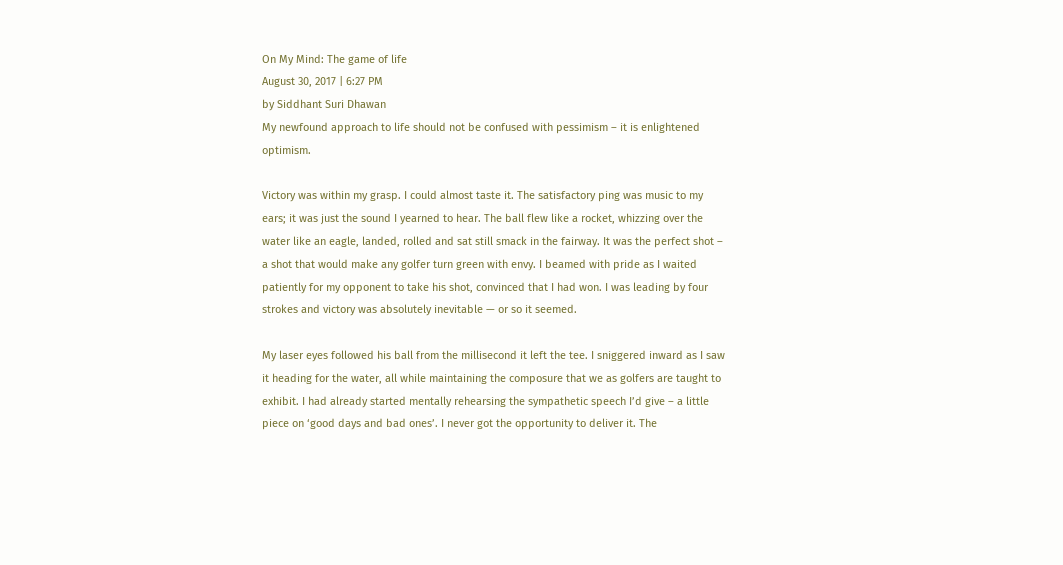On My Mind: The game of life
August 30, 2017 | 6:27 PM
by Siddhant Suri Dhawan
My newfound approach to life should not be confused with pessimism – it is enlightened optimism.

Victory was within my grasp. I could almost taste it. The satisfactory ping was music to my ears; it was just the sound I yearned to hear. The ball flew like a rocket, whizzing over the water like an eagle, landed, rolled and sat still smack in the fairway. It was the perfect shot – a shot that would make any golfer turn green with envy. I beamed with pride as I waited patiently for my opponent to take his shot, convinced that I had won. I was leading by four strokes and victory was absolutely inevitable — or so it seemed.

My laser eyes followed his ball from the millisecond it left the tee. I sniggered inward as I saw it heading for the water, all while maintaining the composure that we as golfers are taught to exhibit. I had already started mentally rehearsing the sympathetic speech I’d give – a little piece on ‘good days and bad ones’. I never got the opportunity to deliver it. The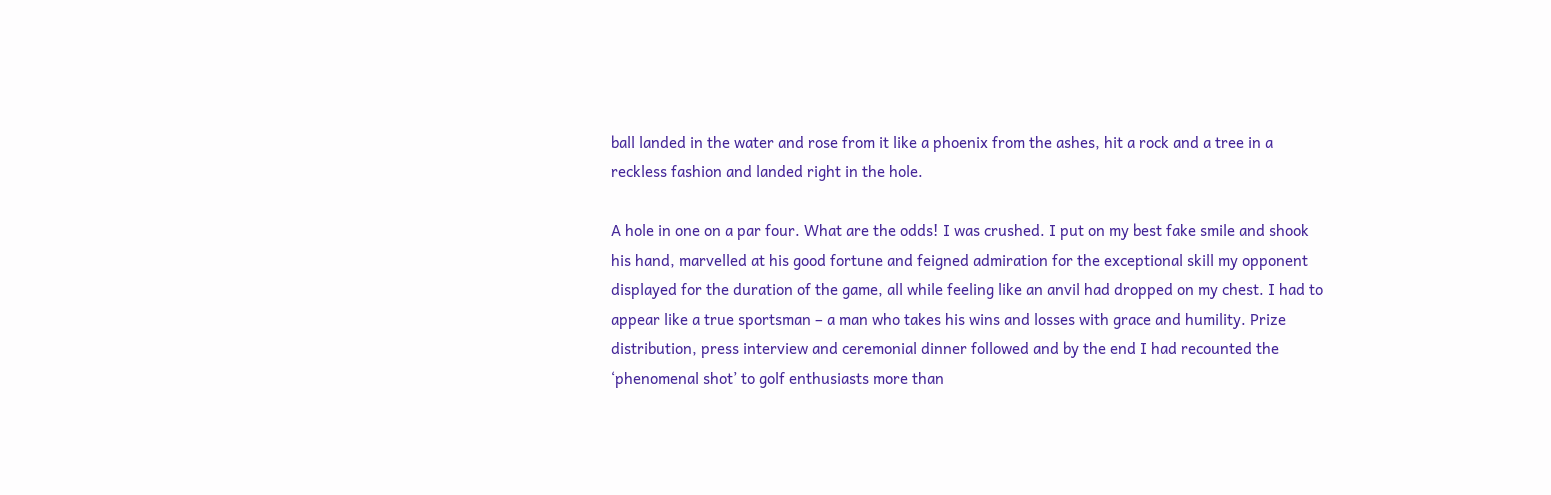ball landed in the water and rose from it like a phoenix from the ashes, hit a rock and a tree in a reckless fashion and landed right in the hole.

A hole in one on a par four. What are the odds! I was crushed. I put on my best fake smile and shook his hand, marvelled at his good fortune and feigned admiration for the exceptional skill my opponent displayed for the duration of the game, all while feeling like an anvil had dropped on my chest. I had to appear like a true sportsman – a man who takes his wins and losses with grace and humility. Prize distribution, press interview and ceremonial dinner followed and by the end I had recounted the ‘phenomenal shot’ to golf enthusiasts more than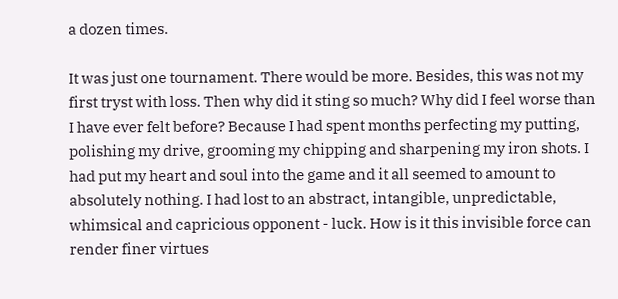a dozen times.

It was just one tournament. There would be more. Besides, this was not my first tryst with loss. Then why did it sting so much? Why did I feel worse than I have ever felt before? Because I had spent months perfecting my putting, polishing my drive, grooming my chipping and sharpening my iron shots. I had put my heart and soul into the game and it all seemed to amount to absolutely nothing. I had lost to an abstract, intangible, unpredictable, whimsical and capricious opponent - luck. How is it this invisible force can render finer virtues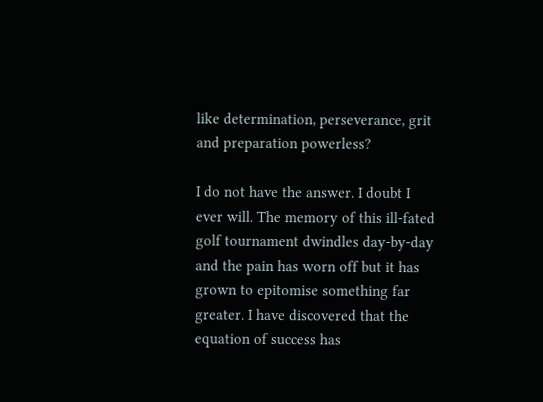like determination, perseverance, grit and preparation powerless?

I do not have the answer. I doubt I ever will. The memory of this ill-fated golf tournament dwindles day-by-day and the pain has worn off but it has grown to epitomise something far greater. I have discovered that the equation of success has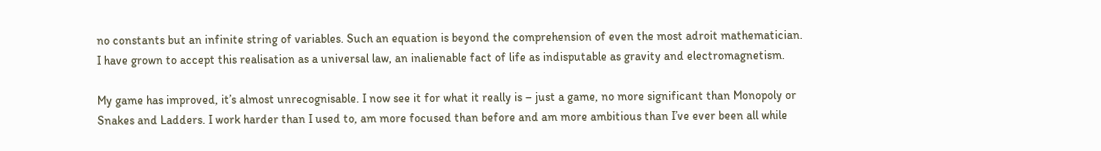no constants but an infinite string of variables. Such an equation is beyond the comprehension of even the most adroit mathematician. I have grown to accept this realisation as a universal law, an inalienable fact of life as indisputable as gravity and electromagnetism.

My game has improved, it’s almost unrecognisable. I now see it for what it really is – just a game, no more significant than Monopoly or Snakes and Ladders. I work harder than I used to, am more focused than before and am more ambitious than I’ve ever been all while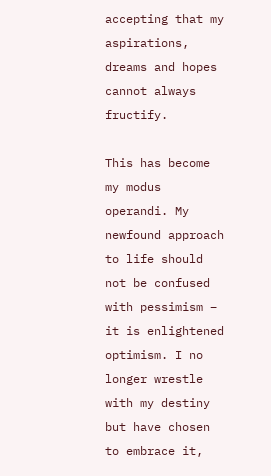accepting that my aspirations, dreams and hopes cannot always fructify.

This has become my modus operandi. My newfound approach to life should not be confused with pessimism – it is enlightened optimism. I no longer wrestle with my destiny but have chosen to embrace it,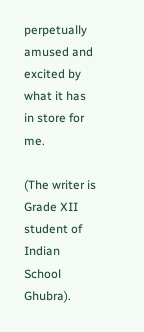perpetually amused and excited by what it has in store for me.

(The writer is Grade XII student of Indian School Ghubra).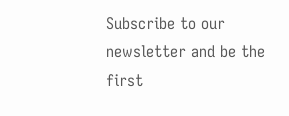Subscribe to our newsletter and be the first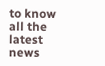to know all the latest news